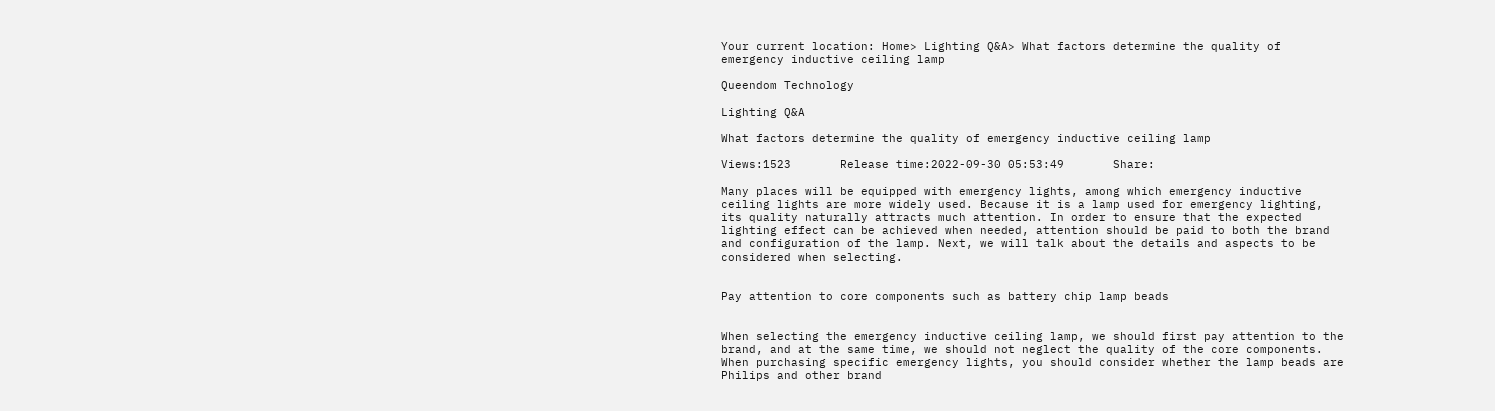Your current location: Home> Lighting Q&A> What factors determine the quality of emergency inductive ceiling lamp

Queendom Technology

Lighting Q&A

What factors determine the quality of emergency inductive ceiling lamp

Views:1523       Release time:2022-09-30 05:53:49       Share:

Many places will be equipped with emergency lights, among which emergency inductive ceiling lights are more widely used. Because it is a lamp used for emergency lighting, its quality naturally attracts much attention. In order to ensure that the expected lighting effect can be achieved when needed, attention should be paid to both the brand and configuration of the lamp. Next, we will talk about the details and aspects to be considered when selecting.


Pay attention to core components such as battery chip lamp beads


When selecting the emergency inductive ceiling lamp, we should first pay attention to the brand, and at the same time, we should not neglect the quality of the core components. When purchasing specific emergency lights, you should consider whether the lamp beads are Philips and other brand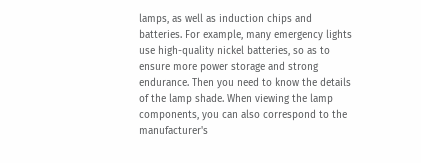lamps, as well as induction chips and batteries. For example, many emergency lights use high-quality nickel batteries, so as to ensure more power storage and strong endurance. Then you need to know the details of the lamp shade. When viewing the lamp components, you can also correspond to the manufacturer's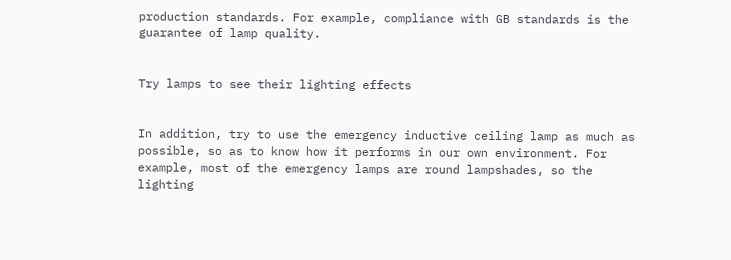production standards. For example, compliance with GB standards is the guarantee of lamp quality.


Try lamps to see their lighting effects


In addition, try to use the emergency inductive ceiling lamp as much as possible, so as to know how it performs in our own environment. For example, most of the emergency lamps are round lampshades, so the lighting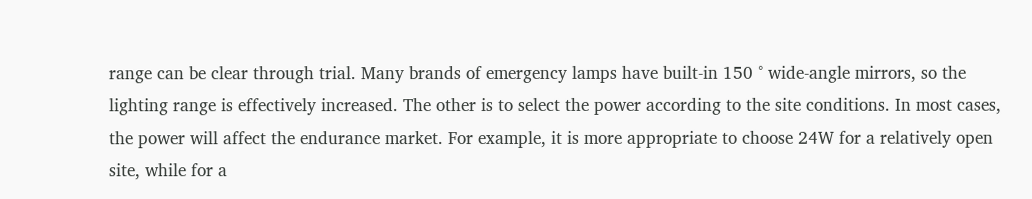range can be clear through trial. Many brands of emergency lamps have built-in 150 ° wide-angle mirrors, so the lighting range is effectively increased. The other is to select the power according to the site conditions. In most cases, the power will affect the endurance market. For example, it is more appropriate to choose 24W for a relatively open site, while for a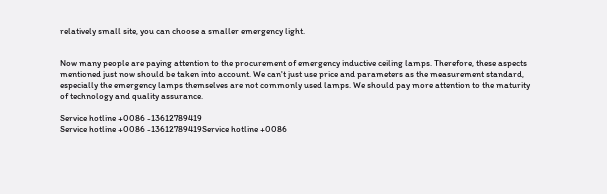relatively small site, you can choose a smaller emergency light.


Now many people are paying attention to the procurement of emergency inductive ceiling lamps. Therefore, these aspects mentioned just now should be taken into account. We can't just use price and parameters as the measurement standard, especially the emergency lamps themselves are not commonly used lamps. We should pay more attention to the maturity of technology and quality assurance.

Service hotline +0086 -13612789419
Service hotline +0086 -13612789419Service hotline +0086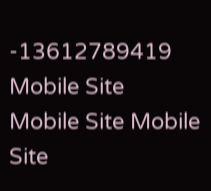-13612789419
Mobile Site
Mobile Site Mobile Site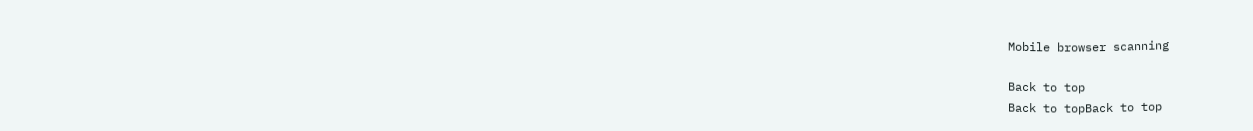Mobile browser scanning

Back to top
Back to topBack to top